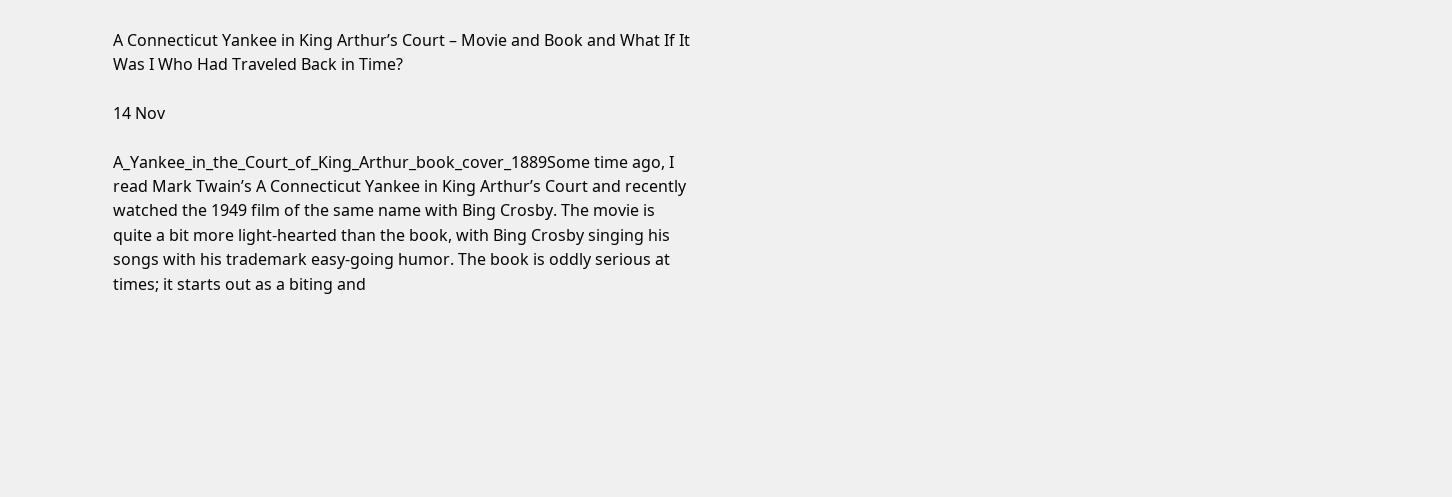A Connecticut Yankee in King Arthur’s Court – Movie and Book and What If It Was I Who Had Traveled Back in Time?

14 Nov

A_Yankee_in_the_Court_of_King_Arthur_book_cover_1889Some time ago, I read Mark Twain’s A Connecticut Yankee in King Arthur’s Court and recently watched the 1949 film of the same name with Bing Crosby. The movie is quite a bit more light-hearted than the book, with Bing Crosby singing his songs with his trademark easy-going humor. The book is oddly serious at times; it starts out as a biting and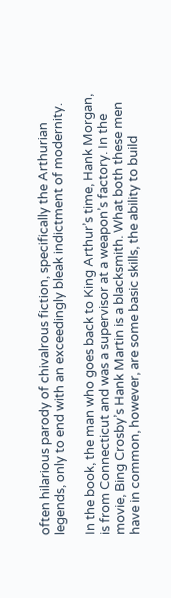often hilarious parody of chivalrous fiction, specifically the Arthurian legends, only to end with an exceedingly bleak indictment of modernity.

In the book, the man who goes back to King Arthur’s time, Hank Morgan, is from Connecticut and was a supervisor at a weapon’s factory. In the movie, Bing Crosby’s Hank Martin is a blacksmith. What both these men have in common, however, are some basic skills, the ability to build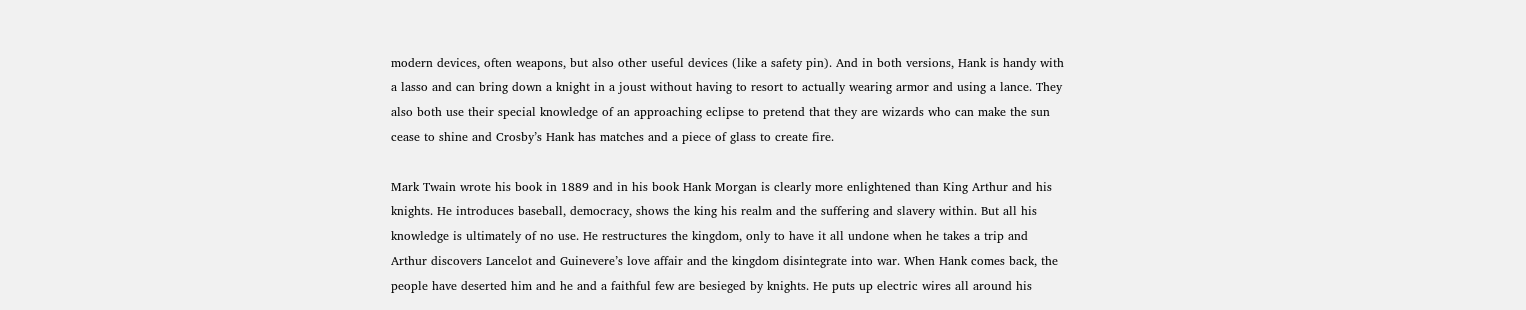modern devices, often weapons, but also other useful devices (like a safety pin). And in both versions, Hank is handy with a lasso and can bring down a knight in a joust without having to resort to actually wearing armor and using a lance. They also both use their special knowledge of an approaching eclipse to pretend that they are wizards who can make the sun cease to shine and Crosby’s Hank has matches and a piece of glass to create fire.

Mark Twain wrote his book in 1889 and in his book Hank Morgan is clearly more enlightened than King Arthur and his knights. He introduces baseball, democracy, shows the king his realm and the suffering and slavery within. But all his knowledge is ultimately of no use. He restructures the kingdom, only to have it all undone when he takes a trip and Arthur discovers Lancelot and Guinevere’s love affair and the kingdom disintegrate into war. When Hank comes back, the people have deserted him and he and a faithful few are besieged by knights. He puts up electric wires all around his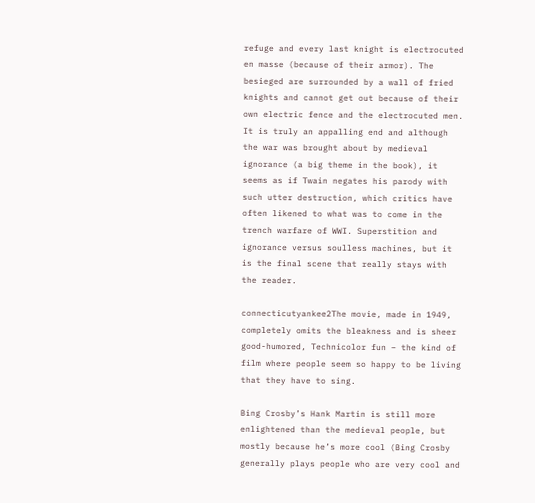refuge and every last knight is electrocuted en masse (because of their armor). The besieged are surrounded by a wall of fried knights and cannot get out because of their own electric fence and the electrocuted men. It is truly an appalling end and although the war was brought about by medieval ignorance (a big theme in the book), it seems as if Twain negates his parody with such utter destruction, which critics have often likened to what was to come in the trench warfare of WWI. Superstition and ignorance versus soulless machines, but it is the final scene that really stays with the reader.

connecticutyankee2The movie, made in 1949, completely omits the bleakness and is sheer good-humored, Technicolor fun – the kind of film where people seem so happy to be living that they have to sing.

Bing Crosby’s Hank Martin is still more enlightened than the medieval people, but mostly because he’s more cool (Bing Crosby generally plays people who are very cool and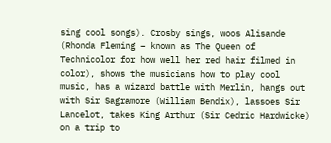sing cool songs). Crosby sings, woos Alisande (Rhonda Fleming – known as The Queen of Technicolor for how well her red hair filmed in color), shows the musicians how to play cool music, has a wizard battle with Merlin, hangs out with Sir Sagramore (William Bendix), lassoes Sir Lancelot, takes King Arthur (Sir Cedric Hardwicke) on a trip to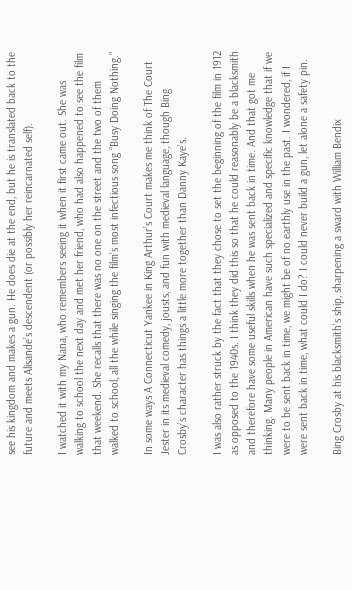see his kingdom and makes a gun. He does die at the end, but he is translated back to the future and meets Alisande’s descendent (or possibly her reincarnated self).

I watched it with my Nana, who remembers seeing it when it first came out. She was walking to school the next day and met her friend, who had also happened to see the film that weekend. She recalls that there was no one on the street and the two of them walked to school, all the while singing the film’s most infectious song “Busy Doing Nothing.”

In some ways A Connecticut Yankee in King Arthur’s Court makes me think of The Court Jester in its medieval comedy, jousts, and fun with medieval language, though Bing Crosby’s character has things a little more together than Danny Kaye’s.

I was also rather struck by the fact that they chose to set the beginning of the film in 1912 as opposed to the 1940s. I think they did this so that he could reasonably be a blacksmith and therefore have some useful skills when he was sent back in time. And that got me thinking. Many people in American have such specialized and specific knowledge that if we were to be sent back in time, we might be of no earthly use in the past. I wondered, if I were sent back in time, what could I do? I could never build a gun, let alone a safety pin.

Bing Crosby at his blacksmith's ship, sharpening a sward with William Bendix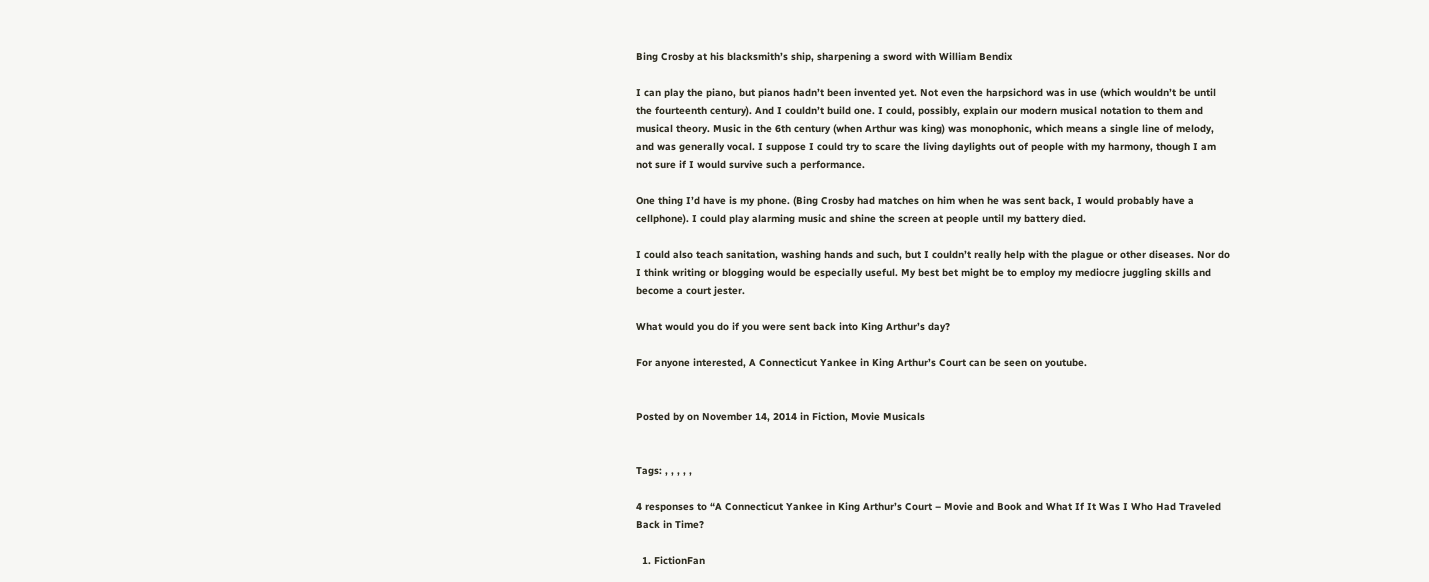Bing Crosby at his blacksmith’s ship, sharpening a sword with William Bendix

I can play the piano, but pianos hadn’t been invented yet. Not even the harpsichord was in use (which wouldn’t be until the fourteenth century). And I couldn’t build one. I could, possibly, explain our modern musical notation to them and musical theory. Music in the 6th century (when Arthur was king) was monophonic, which means a single line of melody, and was generally vocal. I suppose I could try to scare the living daylights out of people with my harmony, though I am not sure if I would survive such a performance.

One thing I’d have is my phone. (Bing Crosby had matches on him when he was sent back, I would probably have a cellphone). I could play alarming music and shine the screen at people until my battery died.

I could also teach sanitation, washing hands and such, but I couldn’t really help with the plague or other diseases. Nor do I think writing or blogging would be especially useful. My best bet might be to employ my mediocre juggling skills and become a court jester.

What would you do if you were sent back into King Arthur’s day?

For anyone interested, A Connecticut Yankee in King Arthur’s Court can be seen on youtube.


Posted by on November 14, 2014 in Fiction, Movie Musicals


Tags: , , , , ,

4 responses to “A Connecticut Yankee in King Arthur’s Court – Movie and Book and What If It Was I Who Had Traveled Back in Time?

  1. FictionFan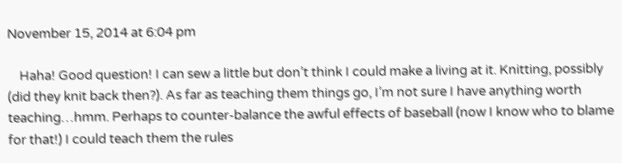November 15, 2014 at 6:04 pm

    Haha! Good question! I can sew a little but don’t think I could make a living at it. Knitting, possibly (did they knit back then?). As far as teaching them things go, I’m not sure I have anything worth teaching…hmm. Perhaps to counter-balance the awful effects of baseball (now I know who to blame for that!) I could teach them the rules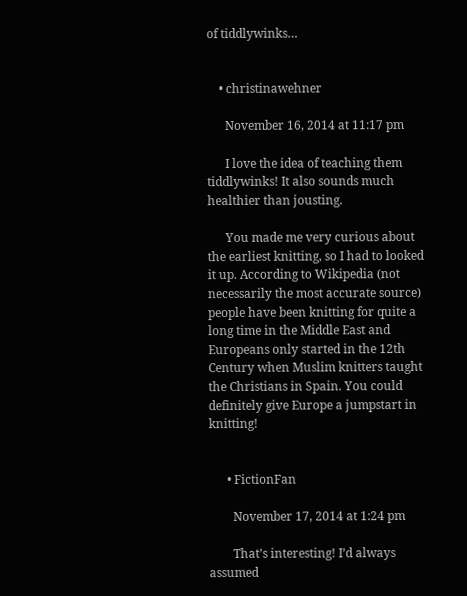of tiddlywinks…


    • christinawehner

      November 16, 2014 at 11:17 pm

      I love the idea of teaching them tiddlywinks! It also sounds much healthier than jousting.

      You made me very curious about the earliest knitting, so I had to looked it up. According to Wikipedia (not necessarily the most accurate source) people have been knitting for quite a long time in the Middle East and Europeans only started in the 12th Century when Muslim knitters taught the Christians in Spain. You could definitely give Europe a jumpstart in knitting!


      • FictionFan

        November 17, 2014 at 1:24 pm

        That’s interesting! I’d always assumed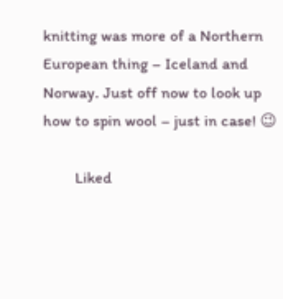knitting was more of a Northern European thing – Iceland and Norway. Just off now to look up how to spin wool – just in case! 😉

        Liked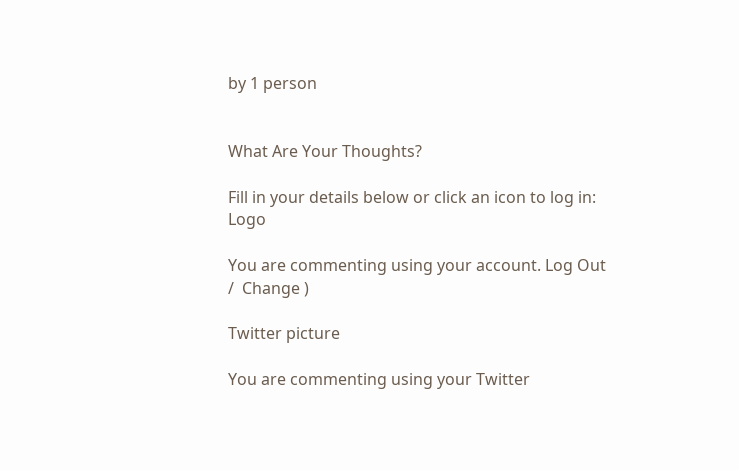by 1 person


What Are Your Thoughts?

Fill in your details below or click an icon to log in: Logo

You are commenting using your account. Log Out /  Change )

Twitter picture

You are commenting using your Twitter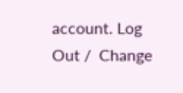account. Log Out /  Change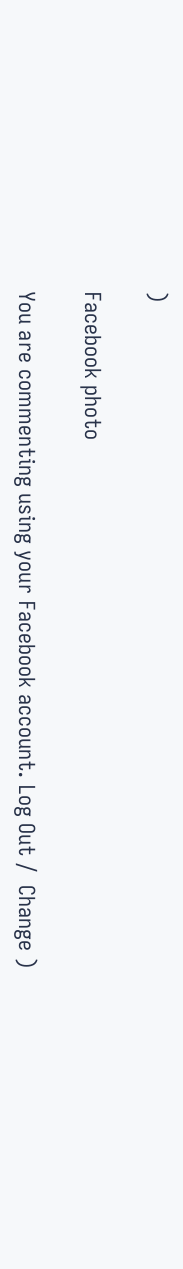)

Facebook photo

You are commenting using your Facebook account. Log Out /  Change )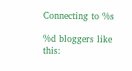Connecting to %s

%d bloggers like this: